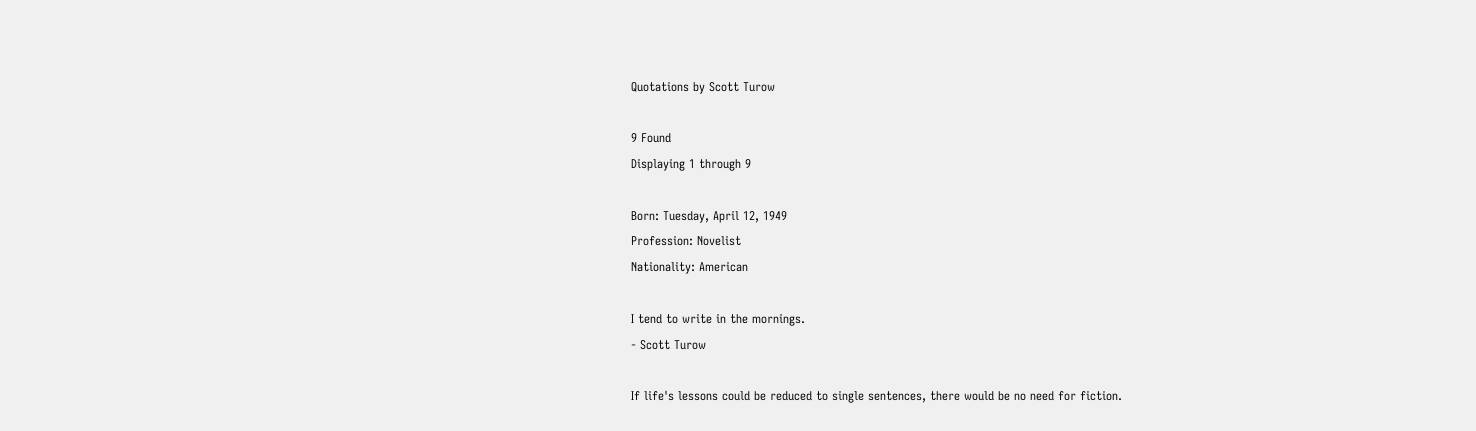Quotations by Scott Turow

9 Found
Displaying 1 through 9

Born: Tuesday, April 12, 1949
Profession: Novelist
Nationality: American

I tend to write in the mornings.
- Scott Turow

If life's lessons could be reduced to single sentences, there would be no need for fiction.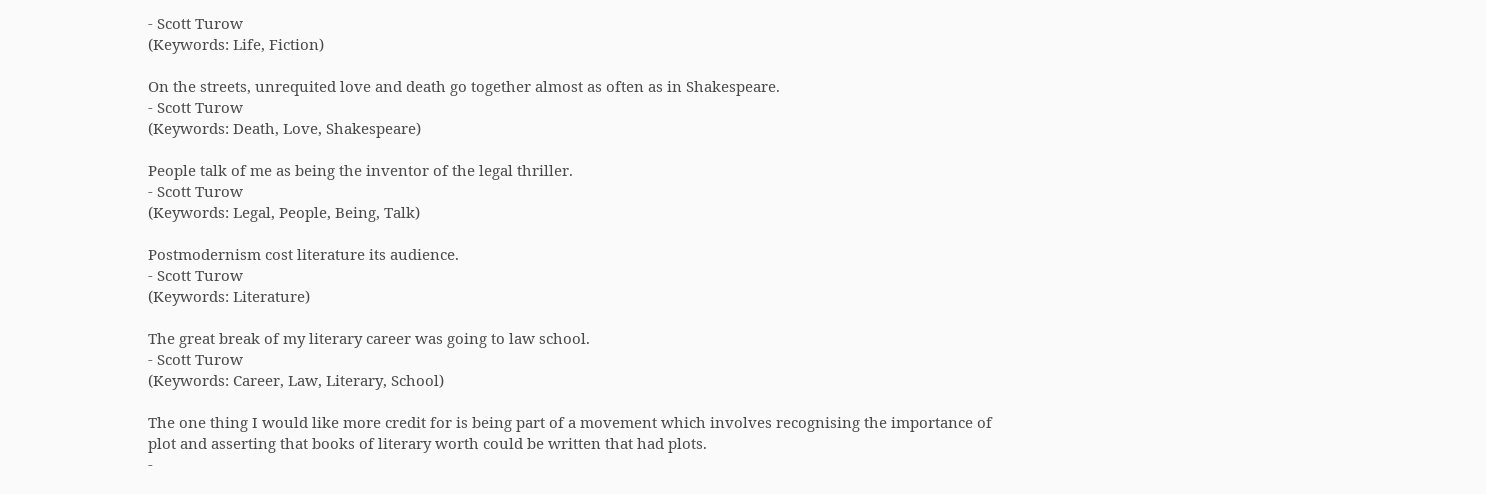- Scott Turow
(Keywords: Life, Fiction)

On the streets, unrequited love and death go together almost as often as in Shakespeare.
- Scott Turow
(Keywords: Death, Love, Shakespeare)

People talk of me as being the inventor of the legal thriller.
- Scott Turow
(Keywords: Legal, People, Being, Talk)

Postmodernism cost literature its audience.
- Scott Turow
(Keywords: Literature)

The great break of my literary career was going to law school.
- Scott Turow
(Keywords: Career, Law, Literary, School)

The one thing I would like more credit for is being part of a movement which involves recognising the importance of plot and asserting that books of literary worth could be written that had plots.
-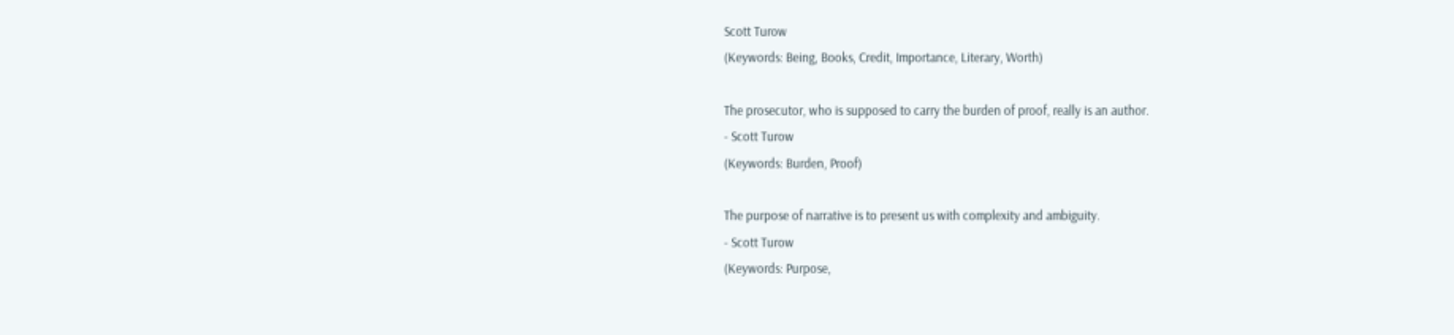Scott Turow
(Keywords: Being, Books, Credit, Importance, Literary, Worth)

The prosecutor, who is supposed to carry the burden of proof, really is an author.
- Scott Turow
(Keywords: Burden, Proof)

The purpose of narrative is to present us with complexity and ambiguity.
- Scott Turow
(Keywords: Purpose,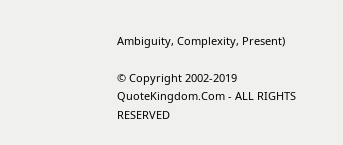Ambiguity, Complexity, Present)

© Copyright 2002-2019 QuoteKingdom.Com - ALL RIGHTS RESERVED